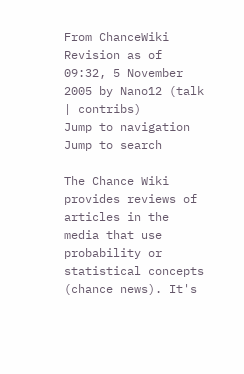From ChanceWiki
Revision as of 09:32, 5 November 2005 by Nano12 (talk | contribs)
Jump to navigation Jump to search

The Chance Wiki provides reviews of articles in the media that use probability or statistical concepts (chance news). It's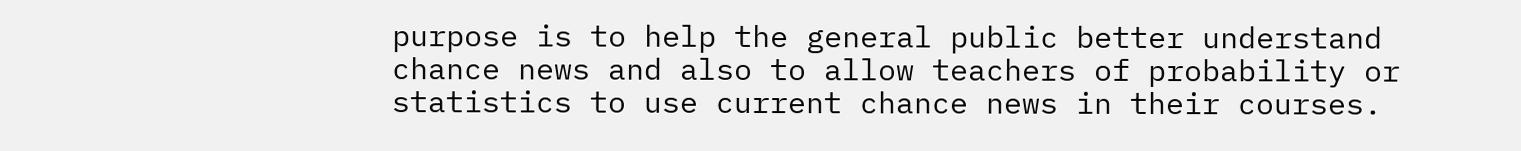purpose is to help the general public better understand chance news and also to allow teachers of probability or statistics to use current chance news in their courses.